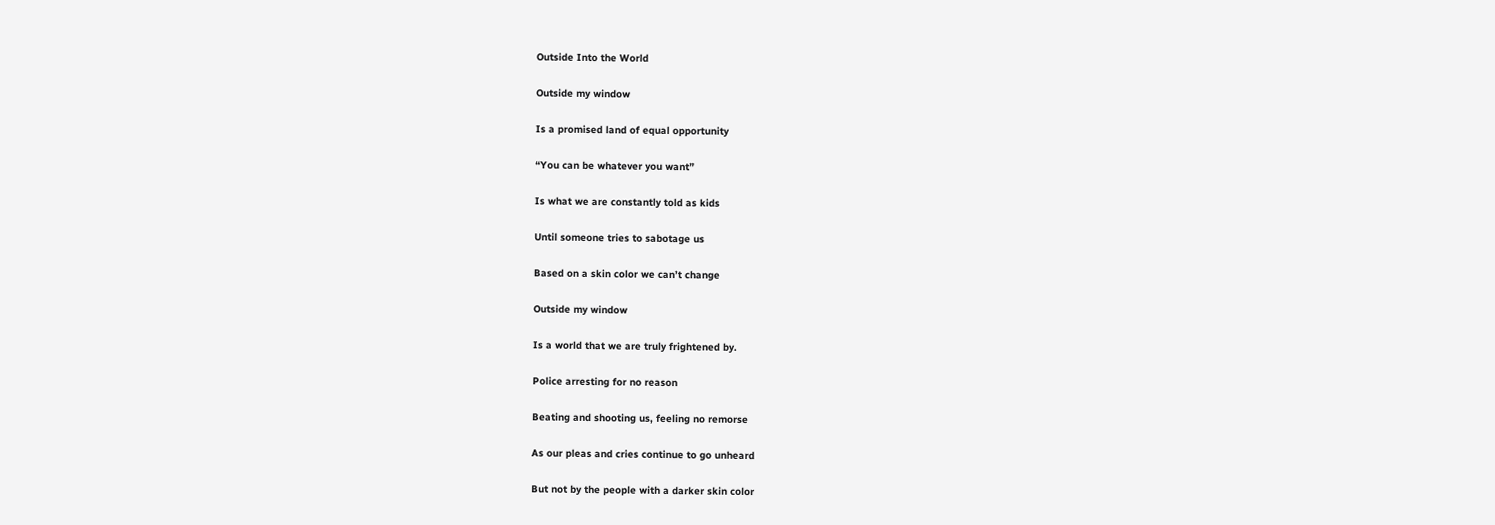Outside Into the World

Outside my window

Is a promised land of equal opportunity

“You can be whatever you want”

Is what we are constantly told as kids

Until someone tries to sabotage us

Based on a skin color we can’t change

Outside my window

Is a world that we are truly frightened by.

Police arresting for no reason

Beating and shooting us, feeling no remorse

As our pleas and cries continue to go unheard

But not by the people with a darker skin color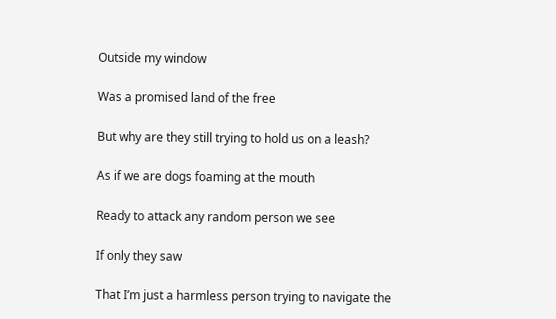Outside my window

Was a promised land of the free

But why are they still trying to hold us on a leash?

As if we are dogs foaming at the mouth

Ready to attack any random person we see

If only they saw

That I’m just a harmless person trying to navigate the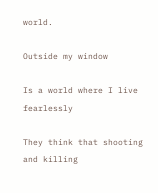world.

Outside my window

Is a world where I live fearlessly

They think that shooting and killing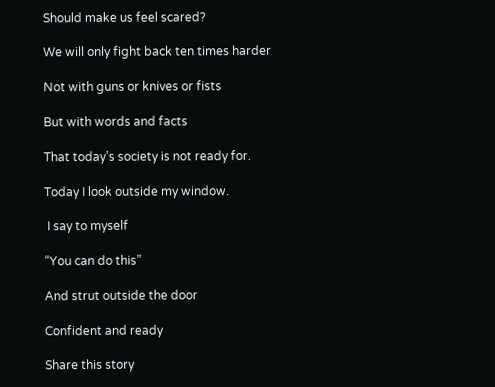Should make us feel scared?

We will only fight back ten times harder

Not with guns or knives or fists

But with words and facts

That today’s society is not ready for.

Today I look outside my window.

 I say to myself

“You can do this”

And strut outside the door

Confident and ready

Share this story